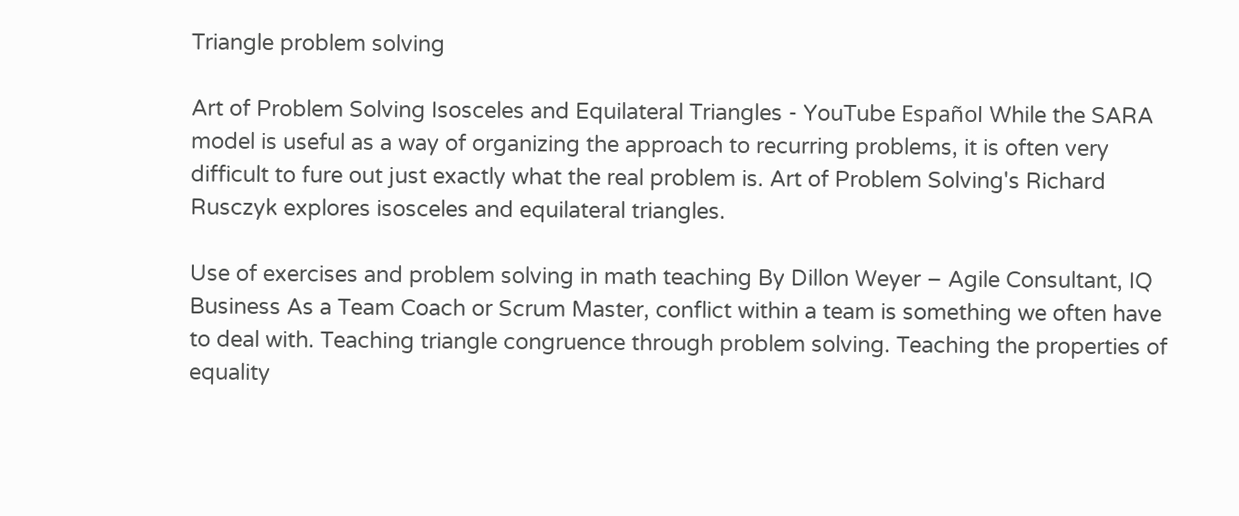Triangle problem solving

Art of Problem Solving Isosceles and Equilateral Triangles - YouTube Español While the SARA model is useful as a way of organizing the approach to recurring problems, it is often very difficult to fure out just exactly what the real problem is. Art of Problem Solving's Richard Rusczyk explores isosceles and equilateral triangles.

Use of exercises and problem solving in math teaching By Dillon Weyer – Agile Consultant, IQ Business As a Team Coach or Scrum Master, conflict within a team is something we often have to deal with. Teaching triangle congruence through problem solving. Teaching the properties of equality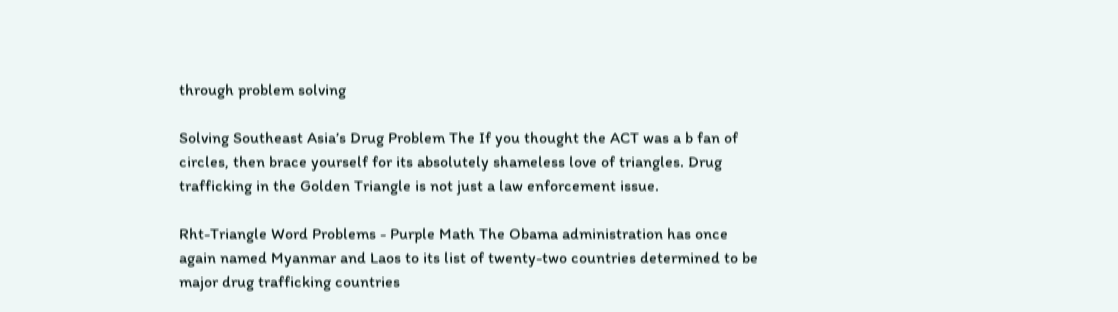through problem solving

Solving Southeast Asia’s Drug Problem The If you thought the ACT was a b fan of circles, then brace yourself for its absolutely shameless love of triangles. Drug trafficking in the Golden Triangle is not just a law enforcement issue.

Rht-Triangle Word Problems - Purple Math The Obama administration has once again named Myanmar and Laos to its list of twenty-two countries determined to be major drug trafficking countries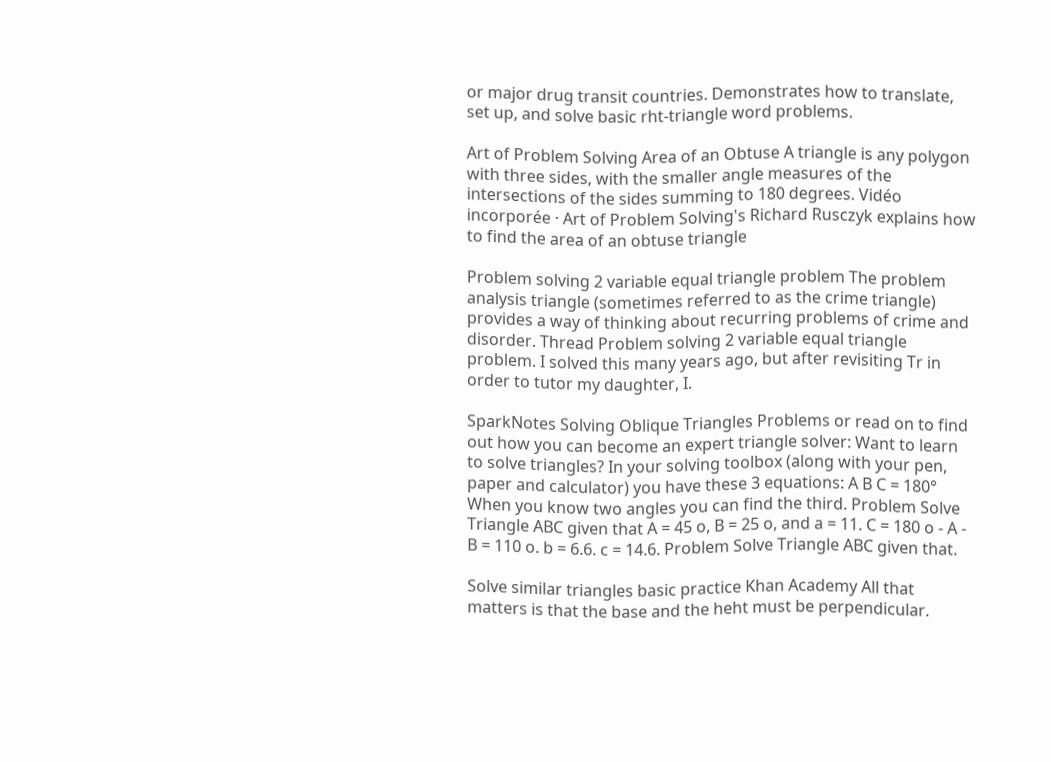or major drug transit countries. Demonstrates how to translate, set up, and solve basic rht-triangle word problems.

Art of Problem Solving Area of an Obtuse A triangle is any polygon with three sides, with the smaller angle measures of the intersections of the sides summing to 180 degrees. Vidéo incorporée · Art of Problem Solving's Richard Rusczyk explains how to find the area of an obtuse triangle

Problem solving 2 variable equal triangle problem The problem analysis triangle (sometimes referred to as the crime triangle) provides a way of thinking about recurring problems of crime and disorder. Thread Problem solving 2 variable equal triangle problem. I solved this many years ago, but after revisiting Tr in order to tutor my daughter, I.

SparkNotes Solving Oblique Triangles Problems or read on to find out how you can become an expert triangle solver: Want to learn to solve triangles? In your solving toolbox (along with your pen, paper and calculator) you have these 3 equations: A B C = 180° When you know two angles you can find the third. Problem Solve Triangle ABC given that A = 45 o, B = 25 o, and a = 11. C = 180 o - A - B = 110 o. b = 6.6. c = 14.6. Problem Solve Triangle ABC given that.

Solve similar triangles basic practice Khan Academy All that matters is that the base and the heht must be perpendicular.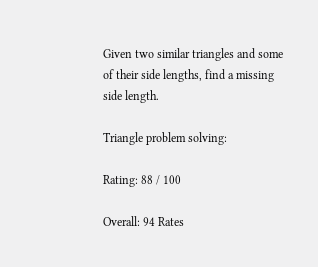Given two similar triangles and some of their side lengths, find a missing side length.

Triangle problem solving:

Rating: 88 / 100

Overall: 94 Rates